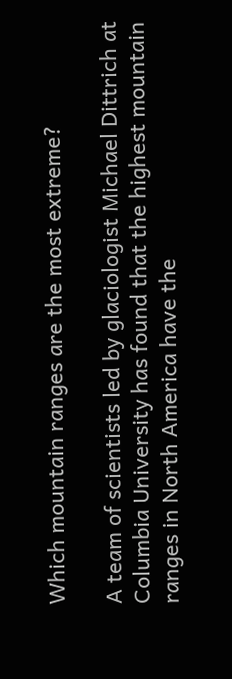Which mountain ranges are the most extreme?

A team of scientists led by glaciologist Michael Dittrich at Columbia University has found that the highest mountain ranges in North America have the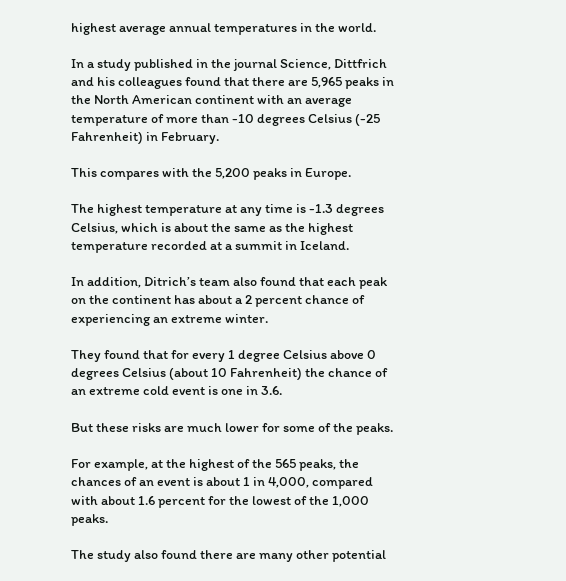highest average annual temperatures in the world.

In a study published in the journal Science, Dittfrich and his colleagues found that there are 5,965 peaks in the North American continent with an average temperature of more than -10 degrees Celsius (-25 Fahrenheit) in February.

This compares with the 5,200 peaks in Europe.

The highest temperature at any time is -1.3 degrees Celsius, which is about the same as the highest temperature recorded at a summit in Iceland.

In addition, Ditrich’s team also found that each peak on the continent has about a 2 percent chance of experiencing an extreme winter.

They found that for every 1 degree Celsius above 0 degrees Celsius (about 10 Fahrenheit) the chance of an extreme cold event is one in 3.6.

But these risks are much lower for some of the peaks.

For example, at the highest of the 565 peaks, the chances of an event is about 1 in 4,000, compared with about 1.6 percent for the lowest of the 1,000 peaks.

The study also found there are many other potential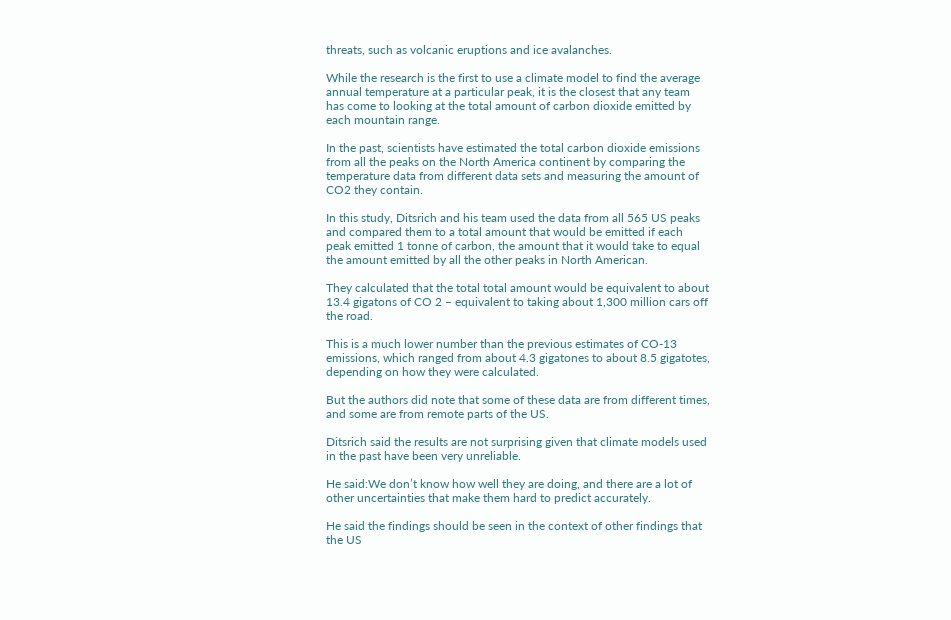threats, such as volcanic eruptions and ice avalanches.

While the research is the first to use a climate model to find the average annual temperature at a particular peak, it is the closest that any team has come to looking at the total amount of carbon dioxide emitted by each mountain range.

In the past, scientists have estimated the total carbon dioxide emissions from all the peaks on the North America continent by comparing the temperature data from different data sets and measuring the amount of CO2 they contain.

In this study, Ditsrich and his team used the data from all 565 US peaks and compared them to a total amount that would be emitted if each peak emitted 1 tonne of carbon, the amount that it would take to equal the amount emitted by all the other peaks in North American.

They calculated that the total total amount would be equivalent to about 13.4 gigatons of CO 2 – equivalent to taking about 1,300 million cars off the road.

This is a much lower number than the previous estimates of CO-13 emissions, which ranged from about 4.3 gigatones to about 8.5 gigatotes, depending on how they were calculated.

But the authors did note that some of these data are from different times, and some are from remote parts of the US.

Ditsrich said the results are not surprising given that climate models used in the past have been very unreliable.

He said:We don’t know how well they are doing, and there are a lot of other uncertainties that make them hard to predict accurately.

He said the findings should be seen in the context of other findings that the US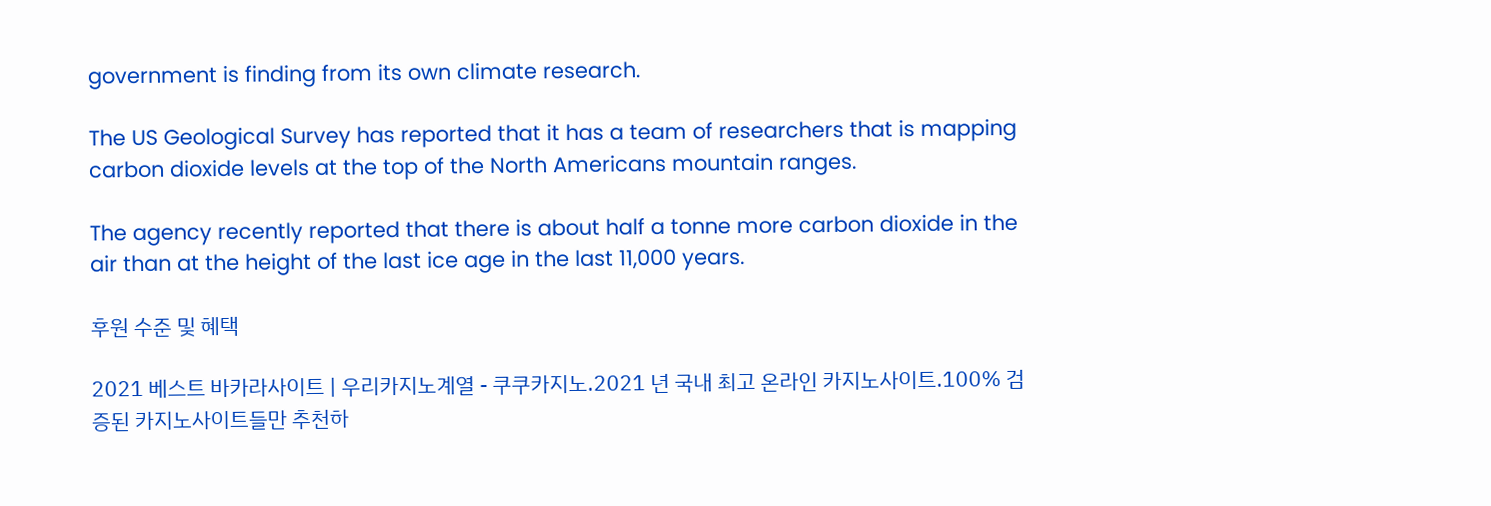government is finding from its own climate research.

The US Geological Survey has reported that it has a team of researchers that is mapping carbon dioxide levels at the top of the North Americans mountain ranges.

The agency recently reported that there is about half a tonne more carbon dioxide in the air than at the height of the last ice age in the last 11,000 years.

후원 수준 및 혜택

2021 베스트 바카라사이트 | 우리카지노계열 - 쿠쿠카지노.2021 년 국내 최고 온라인 카지노사이트.100% 검증된 카지노사이트들만 추천하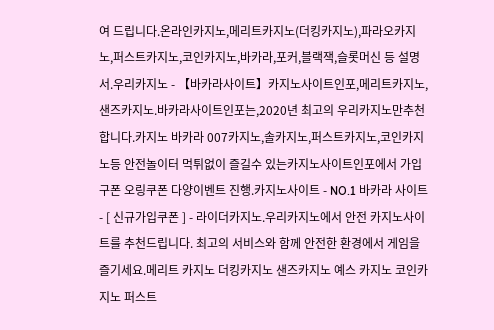여 드립니다.온라인카지노,메리트카지노(더킹카지노),파라오카지노,퍼스트카지노,코인카지노,바카라,포커,블랙잭,슬롯머신 등 설명서.우리카지노 - 【바카라사이트】카지노사이트인포,메리트카지노,샌즈카지노.바카라사이트인포는,2020년 최고의 우리카지노만추천합니다.카지노 바카라 007카지노,솔카지노,퍼스트카지노,코인카지노등 안전놀이터 먹튀없이 즐길수 있는카지노사이트인포에서 가입구폰 오링쿠폰 다양이벤트 진행.카지노사이트 - NO.1 바카라 사이트 - [ 신규가입쿠폰 ] - 라이더카지노.우리카지노에서 안전 카지노사이트를 추천드립니다. 최고의 서비스와 함께 안전한 환경에서 게임을 즐기세요.메리트 카지노 더킹카지노 샌즈카지노 예스 카지노 코인카지노 퍼스트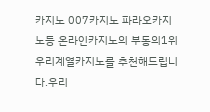카지노 007카지노 파라오카지노등 온라인카지노의 부동의1위 우리계열카지노를 추천해드립니다.우리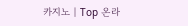카지노 | Top 온라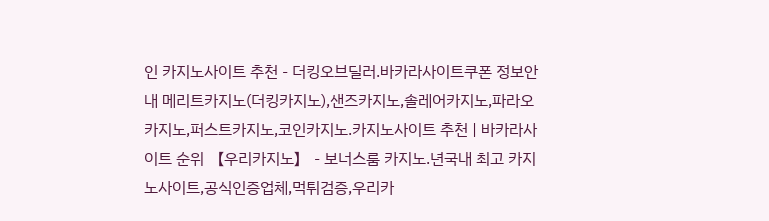인 카지노사이트 추천 - 더킹오브딜러.바카라사이트쿠폰 정보안내 메리트카지노(더킹카지노),샌즈카지노,솔레어카지노,파라오카지노,퍼스트카지노,코인카지노.카지노사이트 추천 | 바카라사이트 순위 【우리카지노】 - 보너스룸 카지노.년국내 최고 카지노사이트,공식인증업체,먹튀검증,우리카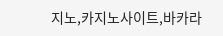지노,카지노사이트,바카라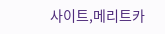사이트,메리트카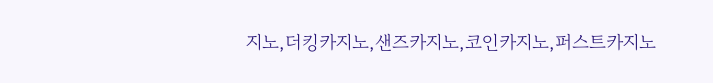지노,더킹카지노,샌즈카지노,코인카지노,퍼스트카지노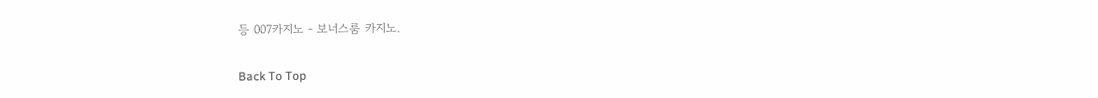등 007카지노 - 보너스룸 카지노.

Back To Top